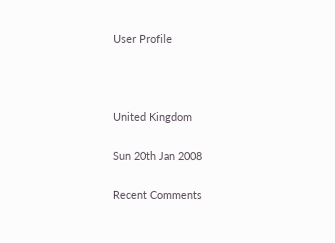User Profile



United Kingdom

Sun 20th Jan 2008

Recent Comments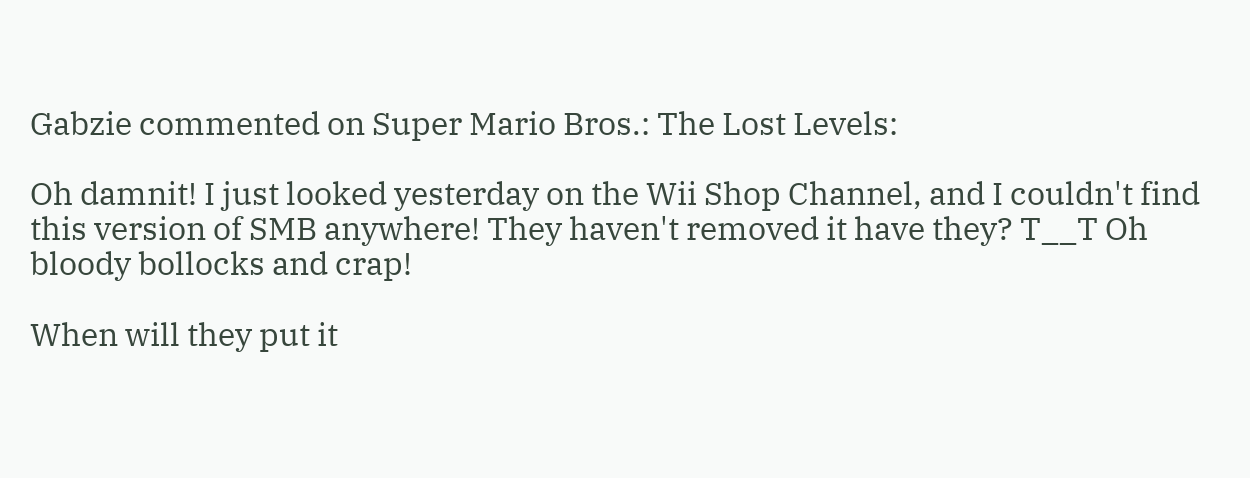Gabzie commented on Super Mario Bros.: The Lost Levels:

Oh damnit! I just looked yesterday on the Wii Shop Channel, and I couldn't find this version of SMB anywhere! They haven't removed it have they? T__T Oh bloody bollocks and crap!

When will they put it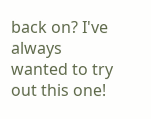back on? I've always wanted to try out this one!